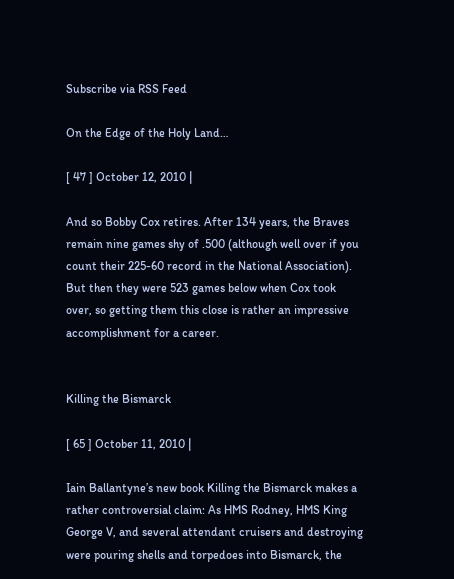Subscribe via RSS Feed

On the Edge of the Holy Land…

[ 47 ] October 12, 2010 |

And so Bobby Cox retires. After 134 years, the Braves remain nine games shy of .500 (although well over if you count their 225-60 record in the National Association).  But then they were 523 games below when Cox took over, so getting them this close is rather an impressive accomplishment for a career.


Killing the Bismarck

[ 65 ] October 11, 2010 |

Iain Ballantyne’s new book Killing the Bismarck makes a rather controversial claim: As HMS Rodney, HMS King George V, and several attendant cruisers and destroying were pouring shells and torpedoes into Bismarck, the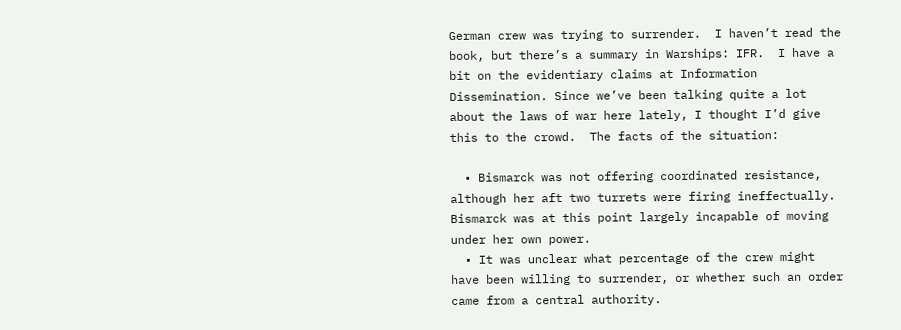German crew was trying to surrender.  I haven’t read the book, but there’s a summary in Warships: IFR.  I have a bit on the evidentiary claims at Information Dissemination. Since we’ve been talking quite a lot about the laws of war here lately, I thought I’d give this to the crowd.  The facts of the situation:

  • Bismarck was not offering coordinated resistance, although her aft two turrets were firing ineffectually.  Bismarck was at this point largely incapable of moving under her own power.
  • It was unclear what percentage of the crew might have been willing to surrender, or whether such an order came from a central authority.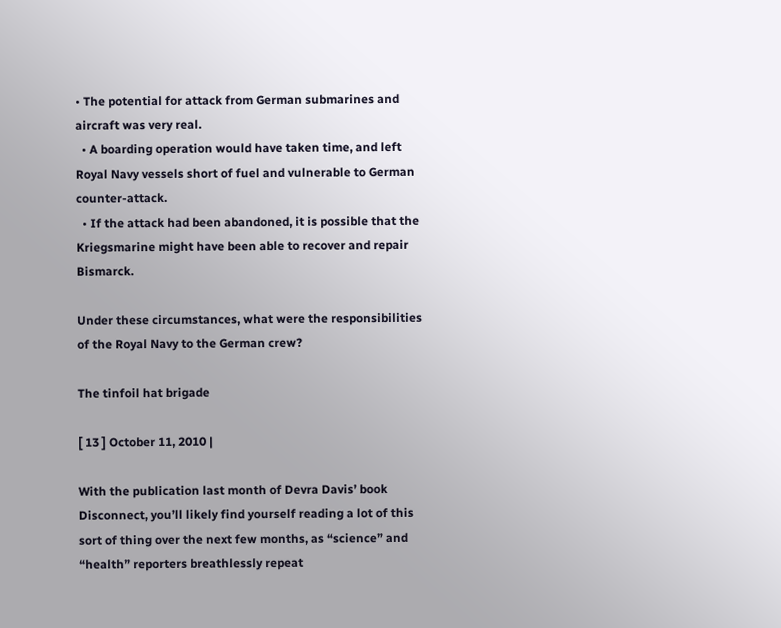• The potential for attack from German submarines and aircraft was very real.
  • A boarding operation would have taken time, and left Royal Navy vessels short of fuel and vulnerable to German counter-attack.
  • If the attack had been abandoned, it is possible that the Kriegsmarine might have been able to recover and repair Bismarck.

Under these circumstances, what were the responsibilities of the Royal Navy to the German crew?

The tinfoil hat brigade

[ 13 ] October 11, 2010 |

With the publication last month of Devra Davis’ book Disconnect, you’ll likely find yourself reading a lot of this sort of thing over the next few months, as “science” and “health” reporters breathlessly repeat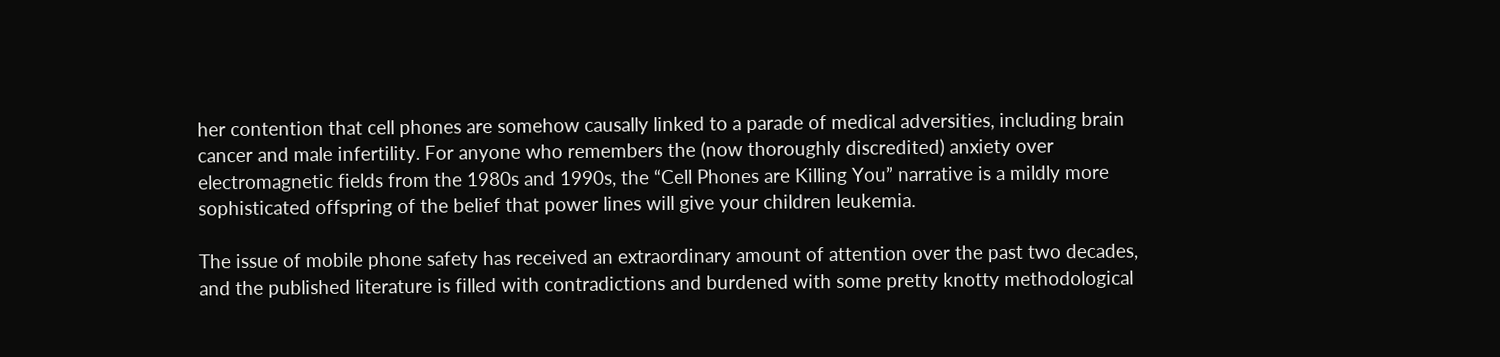her contention that cell phones are somehow causally linked to a parade of medical adversities, including brain cancer and male infertility. For anyone who remembers the (now thoroughly discredited) anxiety over electromagnetic fields from the 1980s and 1990s, the “Cell Phones are Killing You” narrative is a mildly more sophisticated offspring of the belief that power lines will give your children leukemia.

The issue of mobile phone safety has received an extraordinary amount of attention over the past two decades, and the published literature is filled with contradictions and burdened with some pretty knotty methodological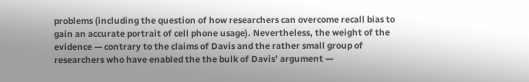problems (including the question of how researchers can overcome recall bias to gain an accurate portrait of cell phone usage). Nevertheless, the weight of the evidence — contrary to the claims of Davis and the rather small group of researchers who have enabled the the bulk of Davis’ argument —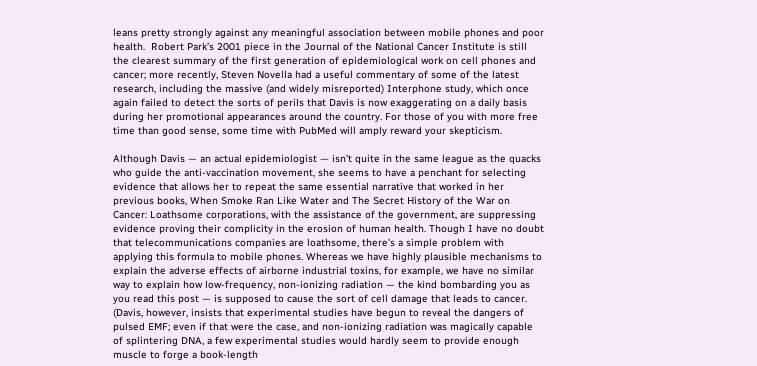leans pretty strongly against any meaningful association between mobile phones and poor health.  Robert Park’s 2001 piece in the Journal of the National Cancer Institute is still the clearest summary of the first generation of epidemiological work on cell phones and cancer; more recently, Steven Novella had a useful commentary of some of the latest research, including the massive (and widely misreported) Interphone study, which once again failed to detect the sorts of perils that Davis is now exaggerating on a daily basis during her promotional appearances around the country. For those of you with more free time than good sense, some time with PubMed will amply reward your skepticism.

Although Davis — an actual epidemiologist — isn’t quite in the same league as the quacks who guide the anti-vaccination movement, she seems to have a penchant for selecting evidence that allows her to repeat the same essential narrative that worked in her previous books, When Smoke Ran Like Water and The Secret History of the War on Cancer: Loathsome corporations, with the assistance of the government, are suppressing evidence proving their complicity in the erosion of human health. Though I have no doubt that telecommunications companies are loathsome, there’s a simple problem with applying this formula to mobile phones. Whereas we have highly plausible mechanisms to explain the adverse effects of airborne industrial toxins, for example, we have no similar way to explain how low-frequency, non-ionizing radiation — the kind bombarding you as you read this post — is supposed to cause the sort of cell damage that leads to cancer.  (Davis, however, insists that experimental studies have begun to reveal the dangers of pulsed EMF; even if that were the case, and non-ionizing radiation was magically capable of splintering DNA, a few experimental studies would hardly seem to provide enough muscle to forge a book-length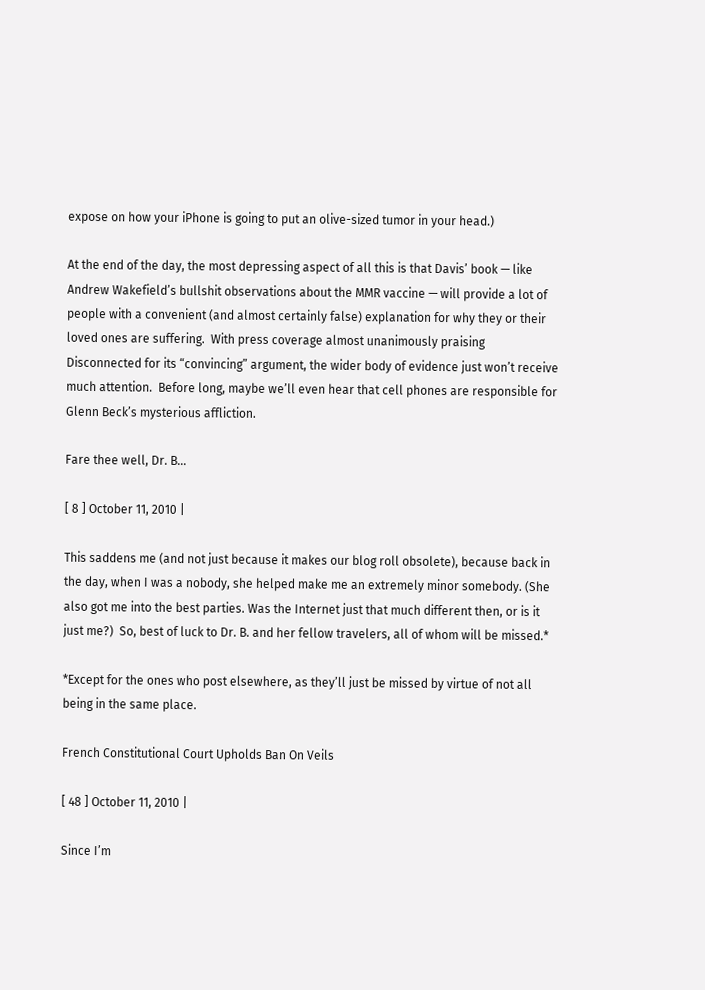expose on how your iPhone is going to put an olive-sized tumor in your head.)

At the end of the day, the most depressing aspect of all this is that Davis’ book — like Andrew Wakefield’s bullshit observations about the MMR vaccine — will provide a lot of people with a convenient (and almost certainly false) explanation for why they or their loved ones are suffering.  With press coverage almost unanimously praising Disconnected for its “convincing” argument, the wider body of evidence just won’t receive much attention.  Before long, maybe we’ll even hear that cell phones are responsible for Glenn Beck’s mysterious affliction.

Fare thee well, Dr. B…

[ 8 ] October 11, 2010 |

This saddens me (and not just because it makes our blog roll obsolete), because back in the day, when I was a nobody, she helped make me an extremely minor somebody. (She also got me into the best parties. Was the Internet just that much different then, or is it just me?)  So, best of luck to Dr. B. and her fellow travelers, all of whom will be missed.*

*Except for the ones who post elsewhere, as they’ll just be missed by virtue of not all being in the same place.

French Constitutional Court Upholds Ban On Veils

[ 48 ] October 11, 2010 |

Since I’m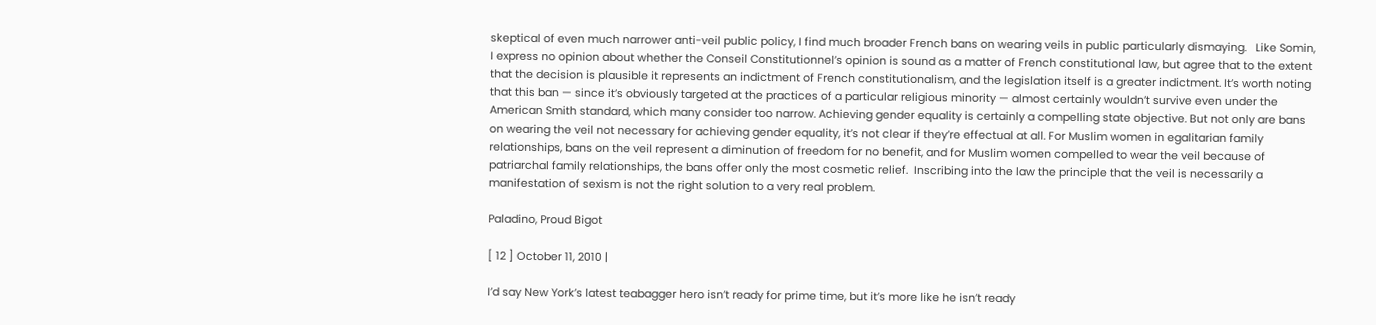skeptical of even much narrower anti-veil public policy, I find much broader French bans on wearing veils in public particularly dismaying.   Like Somin, I express no opinion about whether the Conseil Constitutionnel’s opinion is sound as a matter of French constitutional law, but agree that to the extent that the decision is plausible it represents an indictment of French constitutionalism, and the legislation itself is a greater indictment. It’s worth noting that this ban — since it’s obviously targeted at the practices of a particular religious minority — almost certainly wouldn’t survive even under the American Smith standard, which many consider too narrow. Achieving gender equality is certainly a compelling state objective. But not only are bans on wearing the veil not necessary for achieving gender equality, it’s not clear if they’re effectual at all. For Muslim women in egalitarian family relationships, bans on the veil represent a diminution of freedom for no benefit, and for Muslim women compelled to wear the veil because of patriarchal family relationships, the bans offer only the most cosmetic relief.  Inscribing into the law the principle that the veil is necessarily a manifestation of sexism is not the right solution to a very real problem.

Paladino, Proud Bigot

[ 12 ] October 11, 2010 |

I’d say New York’s latest teabagger hero isn’t ready for prime time, but it’s more like he isn’t ready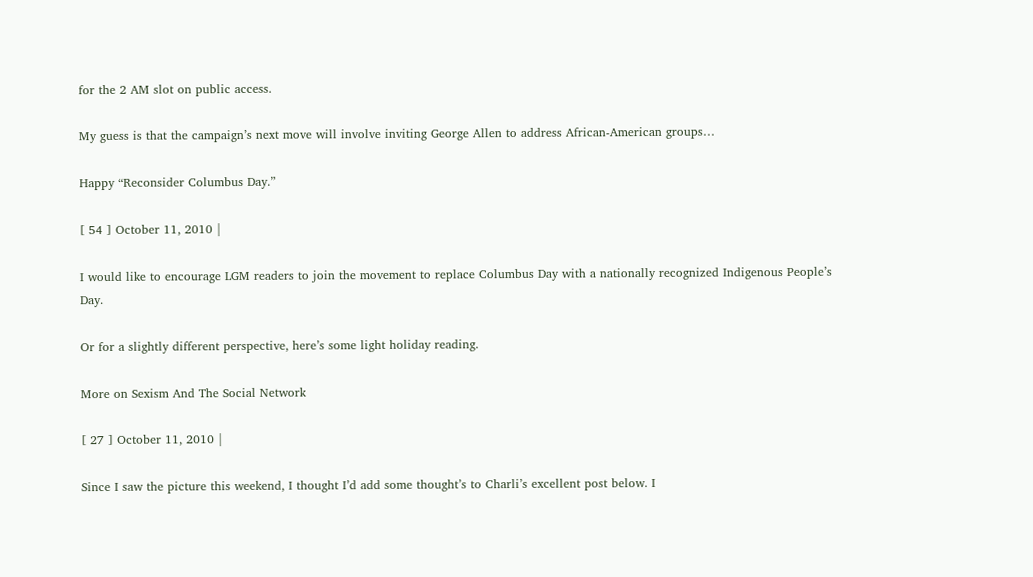for the 2 AM slot on public access.

My guess is that the campaign’s next move will involve inviting George Allen to address African-American groups…

Happy “Reconsider Columbus Day.”

[ 54 ] October 11, 2010 |

I would like to encourage LGM readers to join the movement to replace Columbus Day with a nationally recognized Indigenous People’s Day.

Or for a slightly different perspective, here’s some light holiday reading.

More on Sexism And The Social Network

[ 27 ] October 11, 2010 |

Since I saw the picture this weekend, I thought I’d add some thought’s to Charli’s excellent post below. I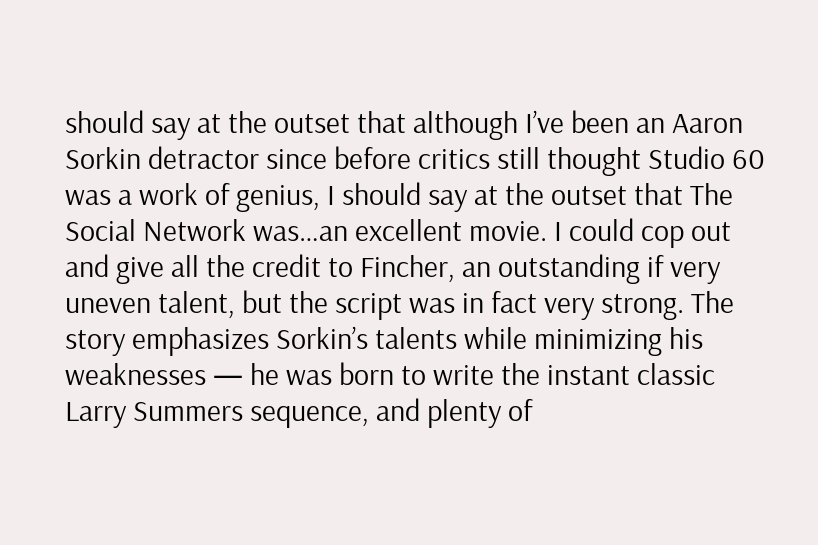should say at the outset that although I’ve been an Aaron Sorkin detractor since before critics still thought Studio 60 was a work of genius, I should say at the outset that The Social Network was…an excellent movie. I could cop out and give all the credit to Fincher, an outstanding if very uneven talent, but the script was in fact very strong. The story emphasizes Sorkin’s talents while minimizing his weaknesses — he was born to write the instant classic Larry Summers sequence, and plenty of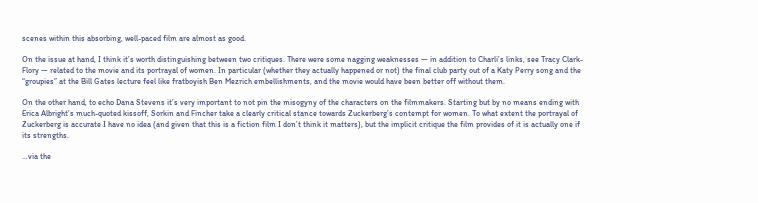scenes within this absorbing, well-paced film are almost as good.

On the issue at hand, I think it’s worth distinguishing between two critiques. There were some nagging weaknesses — in addition to Charli’s links, see Tracy Clark-Flory — related to the movie and its portrayal of women. In particular (whether they actually happened or not) the final club party out of a Katy Perry song and the “groupies” at the Bill Gates lecture feel like fratboyish Ben Mezrich embellishments, and the movie would have been better off without them.

On the other hand, to echo Dana Stevens it’s very important to not pin the misogyny of the characters on the filmmakers. Starting but by no means ending with Erica Albright’s much-quoted kissoff, Sorkin and Fincher take a clearly critical stance towards Zuckerberg’s contempt for women. To what extent the portrayal of Zuckerberg is accurate I have no idea (and given that this is a fiction film I don’t think it matters), but the implicit critique the film provides of it is actually one if its strengths.

…via the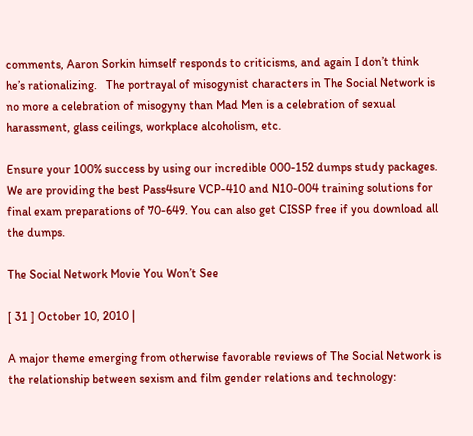comments, Aaron Sorkin himself responds to criticisms, and again I don’t think he’s rationalizing.   The portrayal of misogynist characters in The Social Network is no more a celebration of misogyny than Mad Men is a celebration of sexual harassment, glass ceilings, workplace alcoholism, etc.

Ensure your 100% success by using our incredible 000-152 dumps study packages. We are providing the best Pass4sure VCP-410 and N10-004 training solutions for final exam preparations of 70-649. You can also get CISSP free if you download all the dumps.

The Social Network Movie You Won’t See

[ 31 ] October 10, 2010 |

A major theme emerging from otherwise favorable reviews of The Social Network is the relationship between sexism and film gender relations and technology: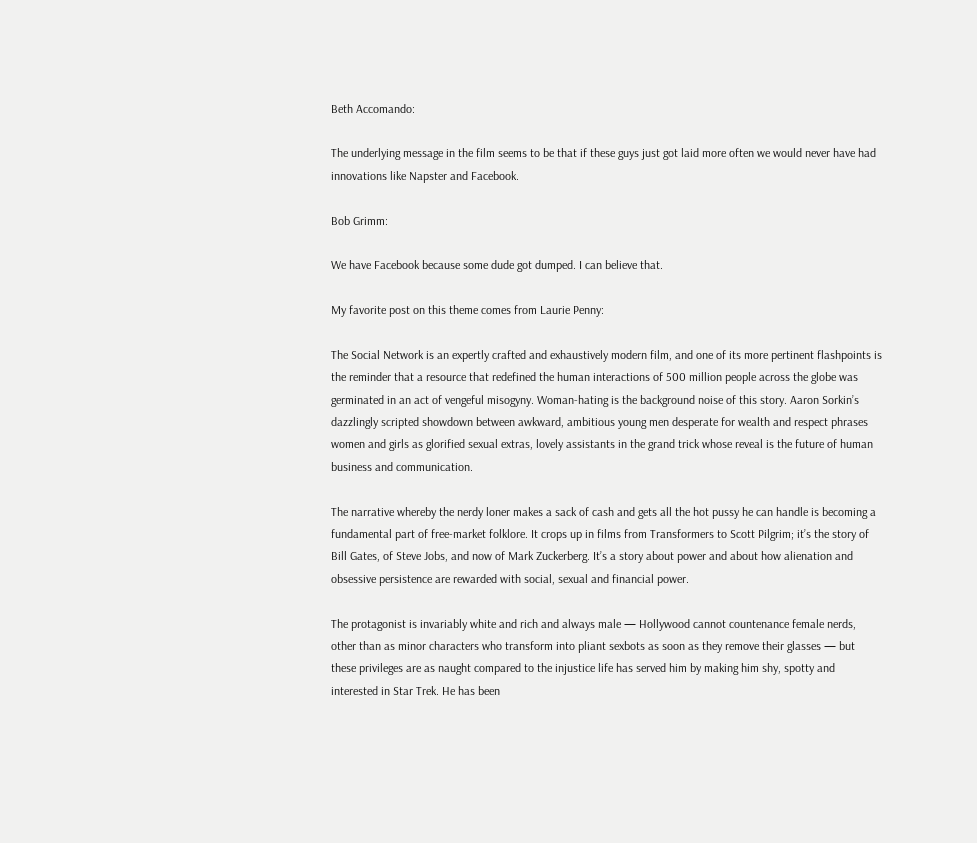Beth Accomando:

The underlying message in the film seems to be that if these guys just got laid more often we would never have had innovations like Napster and Facebook.

Bob Grimm:

We have Facebook because some dude got dumped. I can believe that.

My favorite post on this theme comes from Laurie Penny:

The Social Network is an expertly crafted and exhaustively modern film, and one of its more pertinent flashpoints is the reminder that a resource that redefined the human interactions of 500 million people across the globe was germinated in an act of vengeful misogyny. Woman-hating is the background noise of this story. Aaron Sorkin’s dazzlingly scripted showdown between awkward, ambitious young men desperate for wealth and respect phrases women and girls as glorified sexual extras, lovely assistants in the grand trick whose reveal is the future of human business and communication.

The narrative whereby the nerdy loner makes a sack of cash and gets all the hot pussy he can handle is becoming a fundamental part of free-market folklore. It crops up in films from Transformers to Scott Pilgrim; it’s the story of Bill Gates, of Steve Jobs, and now of Mark Zuckerberg. It’s a story about power and about how alienation and obsessive persistence are rewarded with social, sexual and financial power.

The protagonist is invariably white and rich and always male — Hollywood cannot countenance female nerds, other than as minor characters who transform into pliant sexbots as soon as they remove their glasses — but these privileges are as naught compared to the injustice life has served him by making him shy, spotty and interested in Star Trek. He has been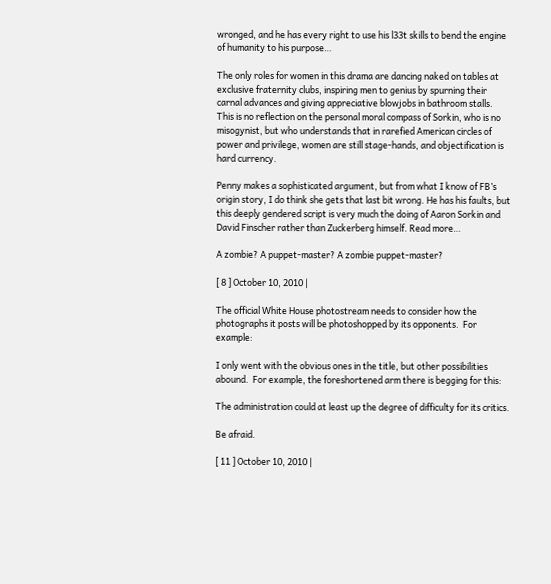wronged, and he has every right to use his l33t skills to bend the engine of humanity to his purpose…

The only roles for women in this drama are dancing naked on tables at exclusive fraternity clubs, inspiring men to genius by spurning their carnal advances and giving appreciative blowjobs in bathroom stalls. This is no reflection on the personal moral compass of Sorkin, who is no misogynist, but who understands that in rarefied American circles of power and privilege, women are still stage-hands, and objectification is hard currency.

Penny makes a sophisticated argument, but from what I know of FB’s origin story, I do think she gets that last bit wrong. He has his faults, but this deeply gendered script is very much the doing of Aaron Sorkin and David Finscher rather than Zuckerberg himself. Read more…

A zombie? A puppet-master? A zombie puppet-master?

[ 8 ] October 10, 2010 |

The official White House photostream needs to consider how the photographs it posts will be photoshopped by its opponents.  For example:

I only went with the obvious ones in the title, but other possibilities abound.  For example, the foreshortened arm there is begging for this:

The administration could at least up the degree of difficulty for its critics.

Be afraid.

[ 11 ] October 10, 2010 |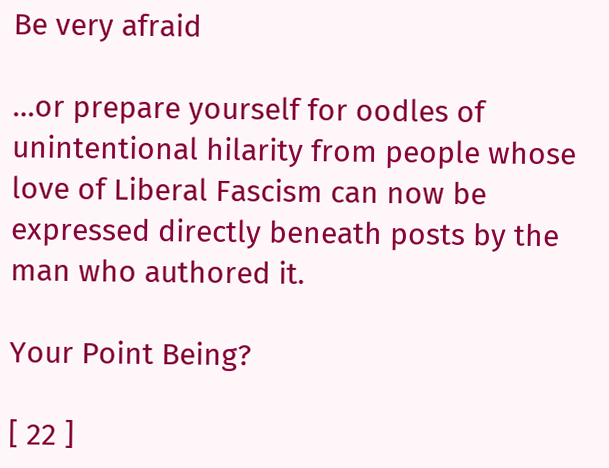Be very afraid

…or prepare yourself for oodles of unintentional hilarity from people whose love of Liberal Fascism can now be expressed directly beneath posts by the man who authored it.

Your Point Being?

[ 22 ]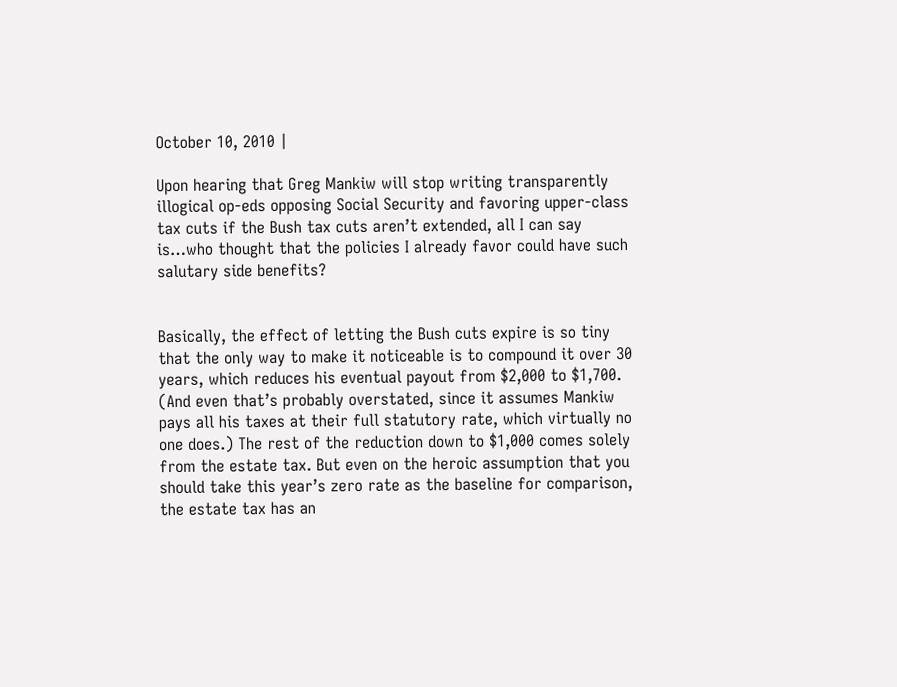October 10, 2010 |

Upon hearing that Greg Mankiw will stop writing transparently illogical op-eds opposing Social Security and favoring upper-class tax cuts if the Bush tax cuts aren’t extended, all I can say is…who thought that the policies I already favor could have such salutary side benefits?


Basically, the effect of letting the Bush cuts expire is so tiny that the only way to make it noticeable is to compound it over 30 years, which reduces his eventual payout from $2,000 to $1,700. (And even that’s probably overstated, since it assumes Mankiw pays all his taxes at their full statutory rate, which virtually no one does.) The rest of the reduction down to $1,000 comes solely from the estate tax. But even on the heroic assumption that you should take this year’s zero rate as the baseline for comparison, the estate tax has an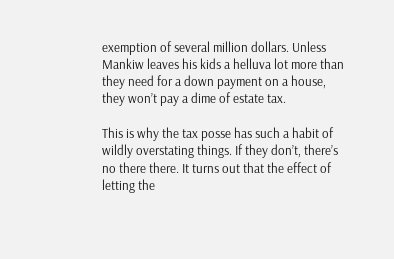exemption of several million dollars. Unless Mankiw leaves his kids a helluva lot more than they need for a down payment on a house, they won’t pay a dime of estate tax.

This is why the tax posse has such a habit of wildly overstating things. If they don’t, there’s no there there. It turns out that the effect of letting the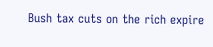Bush tax cuts on the rich expire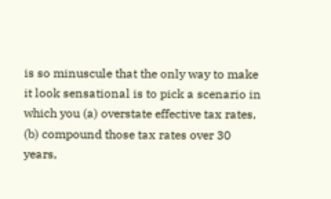is so minuscule that the only way to make it look sensational is to pick a scenario in which you (a) overstate effective tax rates, (b) compound those tax rates over 30 years,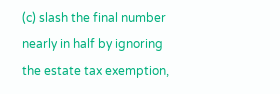(c) slash the final number nearly in half by ignoring the estate tax exemption,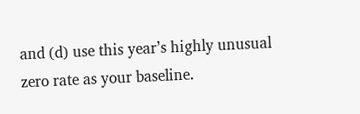and (d) use this year’s highly unusual zero rate as your baseline.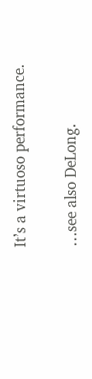It’s a virtuoso performance.

…see also DeLong.